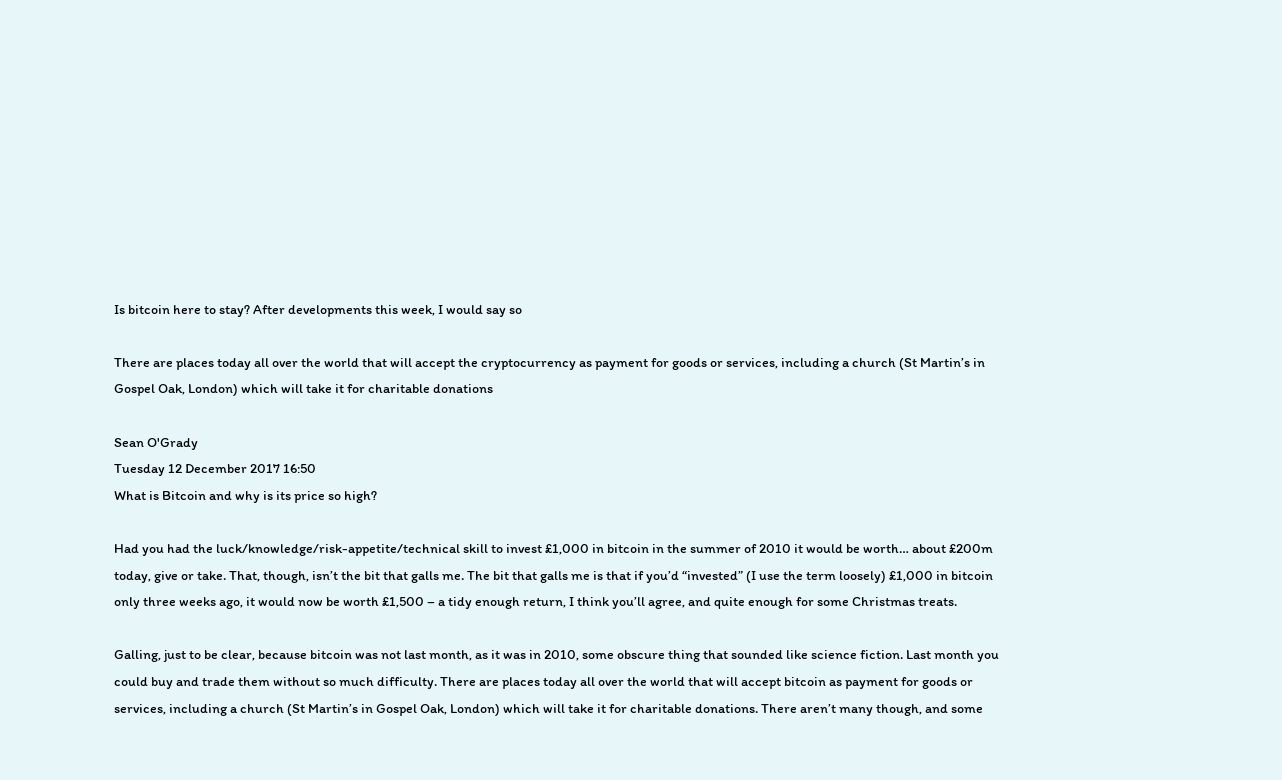Is bitcoin here to stay? After developments this week, I would say so

There are places today all over the world that will accept the cryptocurrency as payment for goods or services, including a church (St Martin’s in Gospel Oak, London) which will take it for charitable donations

Sean O'Grady
Tuesday 12 December 2017 16:50
What is Bitcoin and why is its price so high?

Had you had the luck/knowledge/risk-appetite/technical skill to invest £1,000 in bitcoin in the summer of 2010 it would be worth… about £200m today, give or take. That, though, isn’t the bit that galls me. The bit that galls me is that if you’d “invested” (I use the term loosely) £1,000 in bitcoin only three weeks ago, it would now be worth £1,500 – a tidy enough return, I think you’ll agree, and quite enough for some Christmas treats.

Galling, just to be clear, because bitcoin was not last month, as it was in 2010, some obscure thing that sounded like science fiction. Last month you could buy and trade them without so much difficulty. There are places today all over the world that will accept bitcoin as payment for goods or services, including a church (St Martin’s in Gospel Oak, London) which will take it for charitable donations. There aren’t many though, and some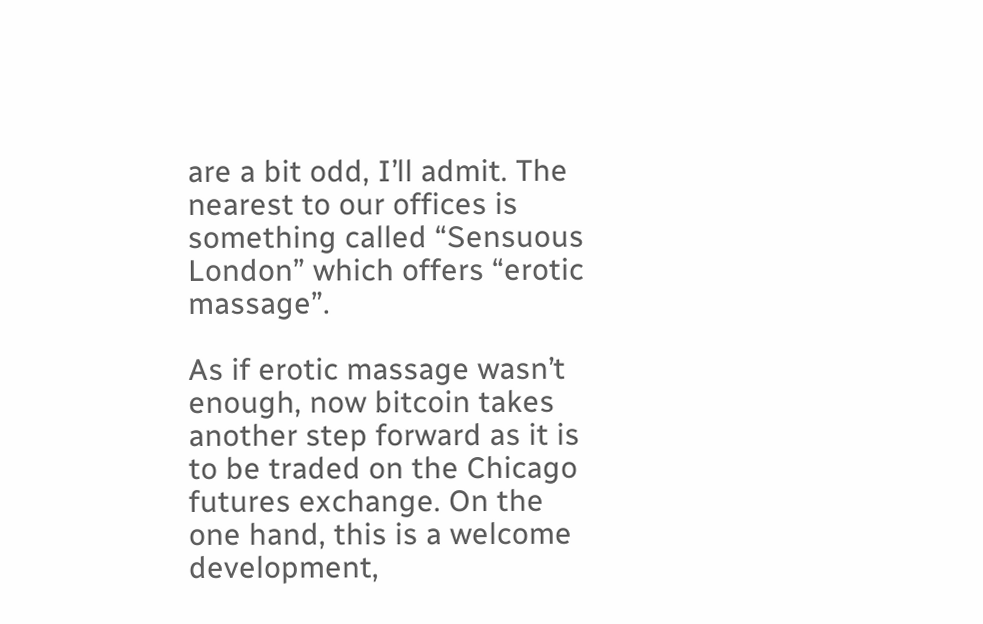are a bit odd, I’ll admit. The nearest to our offices is something called “Sensuous London” which offers “erotic massage”.

As if erotic massage wasn’t enough, now bitcoin takes another step forward as it is to be traded on the Chicago futures exchange. On the one hand, this is a welcome development,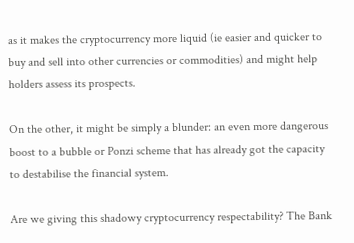as it makes the cryptocurrency more liquid (ie easier and quicker to buy and sell into other currencies or commodities) and might help holders assess its prospects.

On the other, it might be simply a blunder: an even more dangerous boost to a bubble or Ponzi scheme that has already got the capacity to destabilise the financial system.

Are we giving this shadowy cryptocurrency respectability? The Bank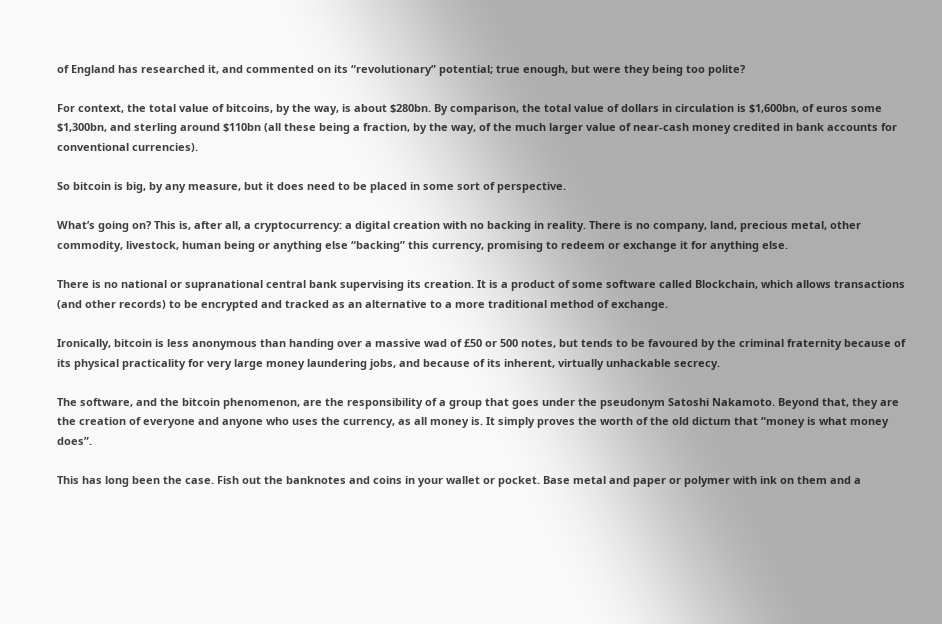of England has researched it, and commented on its “revolutionary” potential; true enough, but were they being too polite?

For context, the total value of bitcoins, by the way, is about $280bn. By comparison, the total value of dollars in circulation is $1,600bn, of euros some $1,300bn, and sterling around $110bn (all these being a fraction, by the way, of the much larger value of near-cash money credited in bank accounts for conventional currencies).

So bitcoin is big, by any measure, but it does need to be placed in some sort of perspective.

What’s going on? This is, after all, a cryptocurrency: a digital creation with no backing in reality. There is no company, land, precious metal, other commodity, livestock, human being or anything else “backing” this currency, promising to redeem or exchange it for anything else.

There is no national or supranational central bank supervising its creation. It is a product of some software called Blockchain, which allows transactions (and other records) to be encrypted and tracked as an alternative to a more traditional method of exchange.

Ironically, bitcoin is less anonymous than handing over a massive wad of £50 or 500 notes, but tends to be favoured by the criminal fraternity because of its physical practicality for very large money laundering jobs, and because of its inherent, virtually unhackable secrecy.

The software, and the bitcoin phenomenon, are the responsibility of a group that goes under the pseudonym Satoshi Nakamoto. Beyond that, they are the creation of everyone and anyone who uses the currency, as all money is. It simply proves the worth of the old dictum that “money is what money does”.

This has long been the case. Fish out the banknotes and coins in your wallet or pocket. Base metal and paper or polymer with ink on them and a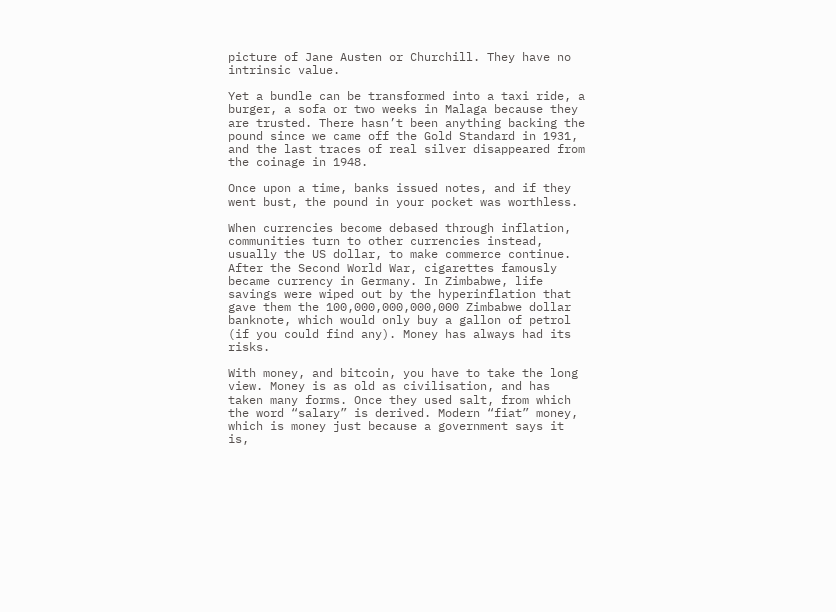picture of Jane Austen or Churchill. They have no intrinsic value.

Yet a bundle can be transformed into a taxi ride, a burger, a sofa or two weeks in Malaga because they are trusted. There hasn’t been anything backing the pound since we came off the Gold Standard in 1931, and the last traces of real silver disappeared from the coinage in 1948.

Once upon a time, banks issued notes, and if they went bust, the pound in your pocket was worthless.

When currencies become debased through inflation, communities turn to other currencies instead, usually the US dollar, to make commerce continue. After the Second World War, cigarettes famously became currency in Germany. In Zimbabwe, life savings were wiped out by the hyperinflation that gave them the 100,000,000,000,000 Zimbabwe dollar banknote, which would only buy a gallon of petrol (if you could find any). Money has always had its risks.

With money, and bitcoin, you have to take the long view. Money is as old as civilisation, and has taken many forms. Once they used salt, from which the word “salary” is derived. Modern “fiat” money, which is money just because a government says it is,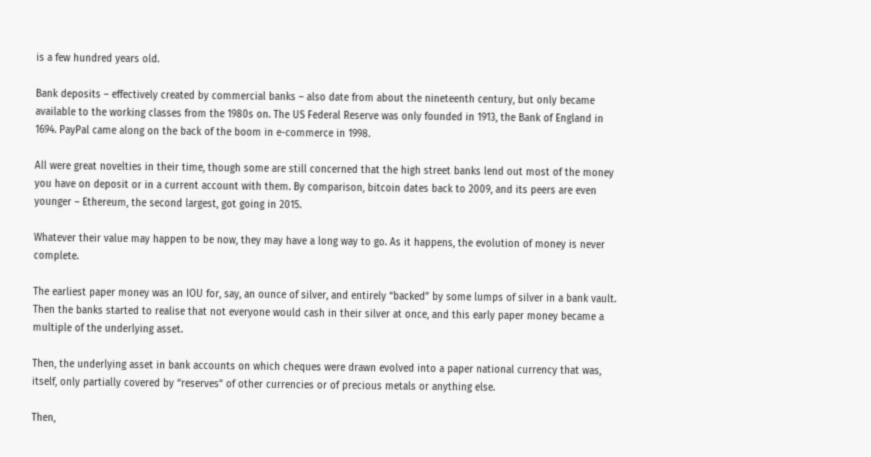is a few hundred years old.

Bank deposits – effectively created by commercial banks – also date from about the nineteenth century, but only became available to the working classes from the 1980s on. The US Federal Reserve was only founded in 1913, the Bank of England in 1694. PayPal came along on the back of the boom in e-commerce in 1998.

All were great novelties in their time, though some are still concerned that the high street banks lend out most of the money you have on deposit or in a current account with them. By comparison, bitcoin dates back to 2009, and its peers are even younger – Ethereum, the second largest, got going in 2015.

Whatever their value may happen to be now, they may have a long way to go. As it happens, the evolution of money is never complete.

The earliest paper money was an IOU for, say, an ounce of silver, and entirely “backed” by some lumps of silver in a bank vault. Then the banks started to realise that not everyone would cash in their silver at once, and this early paper money became a multiple of the underlying asset.

Then, the underlying asset in bank accounts on which cheques were drawn evolved into a paper national currency that was, itself, only partially covered by “reserves” of other currencies or of precious metals or anything else.

Then,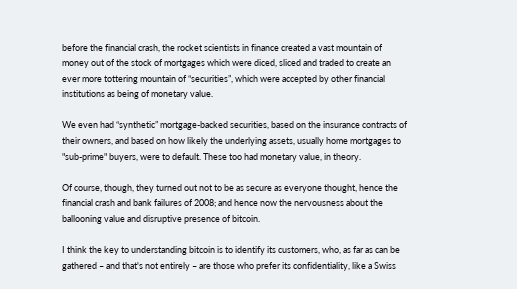before the financial crash, the rocket scientists in finance created a vast mountain of money out of the stock of mortgages which were diced, sliced and traded to create an ever more tottering mountain of “securities”, which were accepted by other financial institutions as being of monetary value.

We even had “synthetic” mortgage-backed securities, based on the insurance contracts of their owners, and based on how likely the underlying assets, usually home mortgages to "sub-prime" buyers, were to default. These too had monetary value, in theory.

Of course, though, they turned out not to be as secure as everyone thought, hence the financial crash and bank failures of 2008; and hence now the nervousness about the ballooning value and disruptive presence of bitcoin.

I think the key to understanding bitcoin is to identify its customers, who, as far as can be gathered – and that's not entirely – are those who prefer its confidentiality, like a Swiss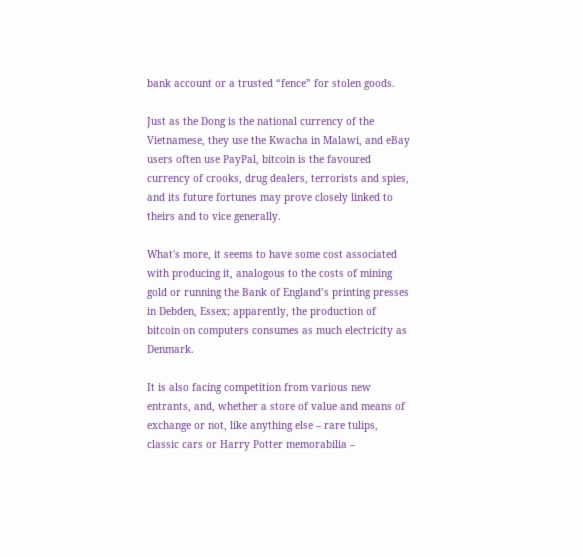bank account or a trusted “fence” for stolen goods.

Just as the Dong is the national currency of the Vietnamese, they use the Kwacha in Malawi, and eBay users often use PayPal, bitcoin is the favoured currency of crooks, drug dealers, terrorists and spies, and its future fortunes may prove closely linked to theirs and to vice generally.

What's more, it seems to have some cost associated with producing it, analogous to the costs of mining gold or running the Bank of England’s printing presses in Debden, Essex; apparently, the production of bitcoin on computers consumes as much electricity as Denmark.

It is also facing competition from various new entrants, and, whether a store of value and means of exchange or not, like anything else – rare tulips, classic cars or Harry Potter memorabilia –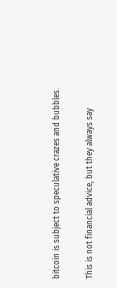bitcoin is subject to speculative crazes and bubbles.

This is not financial advice, but they always say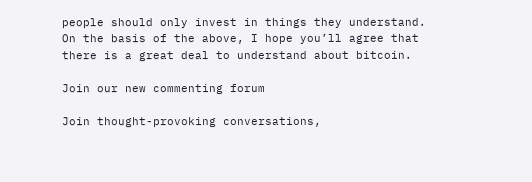people should only invest in things they understand. On the basis of the above, I hope you’ll agree that there is a great deal to understand about bitcoin.

Join our new commenting forum

Join thought-provoking conversations,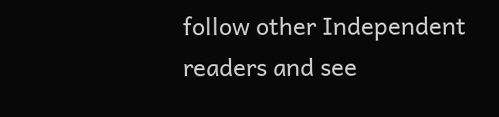follow other Independent readers and see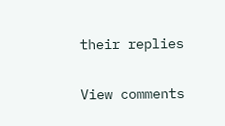their replies

View comments